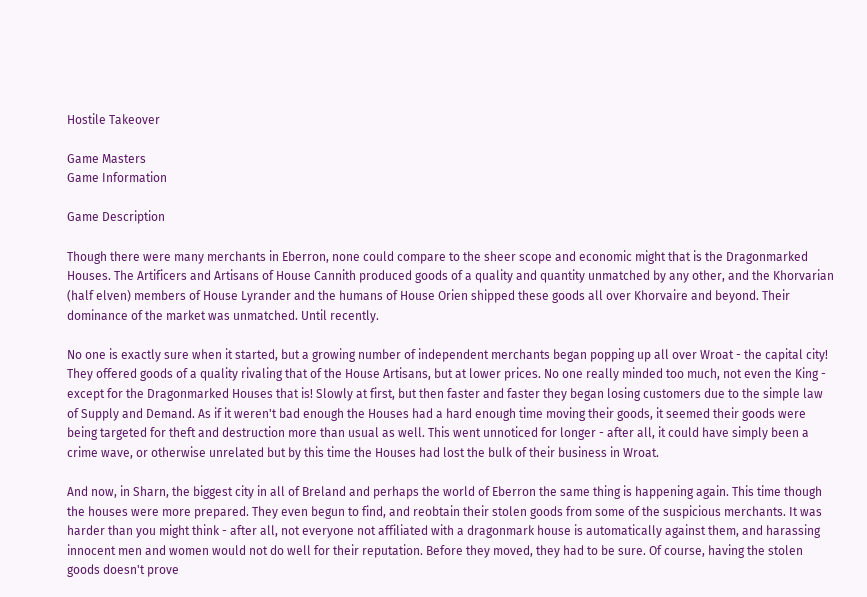Hostile Takeover

Game Masters
Game Information

Game Description

Though there were many merchants in Eberron, none could compare to the sheer scope and economic might that is the Dragonmarked Houses. The Artificers and Artisans of House Cannith produced goods of a quality and quantity unmatched by any other, and the Khorvarian (half elven) members of House Lyrander and the humans of House Orien shipped these goods all over Khorvaire and beyond. Their dominance of the market was unmatched. Until recently.

No one is exactly sure when it started, but a growing number of independent merchants began popping up all over Wroat - the capital city! They offered goods of a quality rivaling that of the House Artisans, but at lower prices. No one really minded too much, not even the King - except for the Dragonmarked Houses that is! Slowly at first, but then faster and faster they began losing customers due to the simple law of Supply and Demand. As if it weren't bad enough the Houses had a hard enough time moving their goods, it seemed their goods were being targeted for theft and destruction more than usual as well. This went unnoticed for longer - after all, it could have simply been a crime wave, or otherwise unrelated but by this time the Houses had lost the bulk of their business in Wroat.

And now, in Sharn, the biggest city in all of Breland and perhaps the world of Eberron the same thing is happening again. This time though the houses were more prepared. They even begun to find, and reobtain their stolen goods from some of the suspicious merchants. It was harder than you might think - after all, not everyone not affiliated with a dragonmark house is automatically against them, and harassing innocent men and women would not do well for their reputation. Before they moved, they had to be sure. Of course, having the stolen goods doesn't prove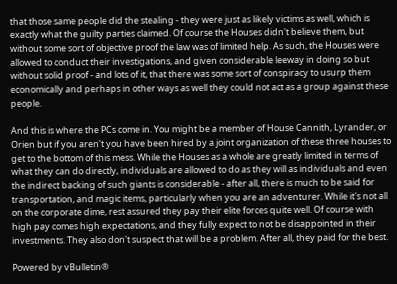that those same people did the stealing - they were just as likely victims as well, which is exactly what the guilty parties claimed. Of course the Houses didn't believe them, but without some sort of objective proof the law was of limited help. As such, the Houses were allowed to conduct their investigations, and given considerable leeway in doing so but without solid proof - and lots of it, that there was some sort of conspiracy to usurp them economically and perhaps in other ways as well they could not act as a group against these people.

And this is where the PCs come in. You might be a member of House Cannith, Lyrander, or Orien but if you aren't you have been hired by a joint organization of these three houses to get to the bottom of this mess. While the Houses as a whole are greatly limited in terms of what they can do directly, individuals are allowed to do as they will as individuals and even the indirect backing of such giants is considerable - after all, there is much to be said for transportation, and magic items, particularly when you are an adventurer. While it's not all on the corporate dime, rest assured they pay their elite forces quite well. Of course with high pay comes high expectations, and they fully expect to not be disappointed in their investments. They also don't suspect that will be a problem. After all, they paid for the best.

Powered by vBulletin®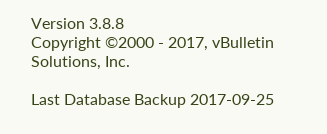Version 3.8.8
Copyright ©2000 - 2017, vBulletin Solutions, Inc.

Last Database Backup 2017-09-25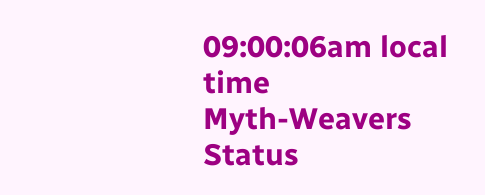09:00:06am local time
Myth-Weavers Status